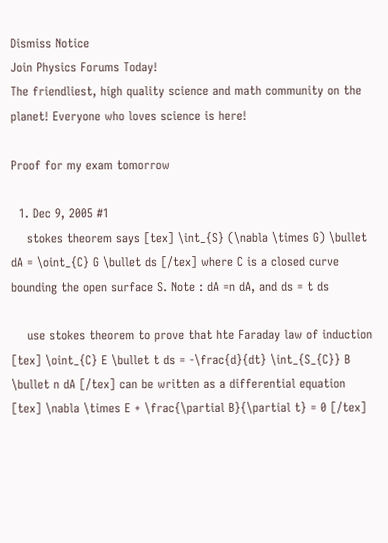Dismiss Notice
Join Physics Forums Today!
The friendliest, high quality science and math community on the planet! Everyone who loves science is here!

Proof for my exam tomorrow

  1. Dec 9, 2005 #1
    stokes theorem says [tex] \int_{S} (\nabla \times G) \bullet dA = \oint_{C} G \bullet ds [/tex] where C is a closed curve bounding the open surface S. Note : dA =n dA, and ds = t ds

    use stokes theorem to prove that hte Faraday law of induction [tex] \oint_{C} E \bullet t ds = -\frac{d}{dt} \int_{S_{C}} B \bullet n dA [/tex] can be written as a differential equation [tex] \nabla \times E + \frac{\partial B}{\partial t} = 0 [/tex]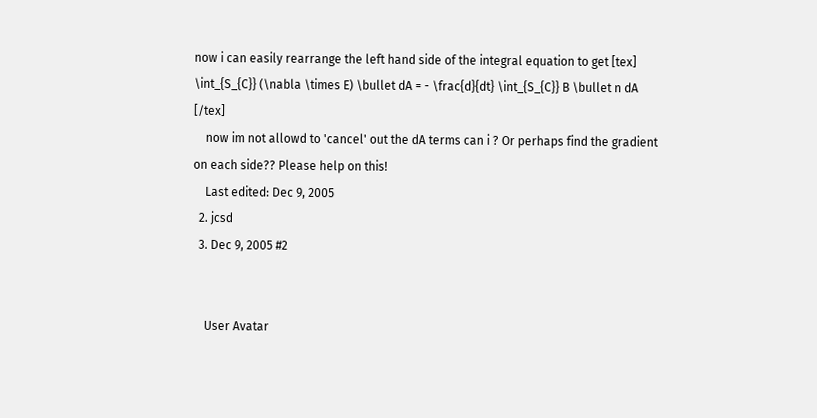now i can easily rearrange the left hand side of the integral equation to get [tex] \int_{S_{C}} (\nabla \times E) \bullet dA = - \frac{d}{dt} \int_{S_{C}} B \bullet n dA [/tex]
    now im not allowd to 'cancel' out the dA terms can i ? Or perhaps find the gradient on each side?? Please help on this!
    Last edited: Dec 9, 2005
  2. jcsd
  3. Dec 9, 2005 #2


    User Avatar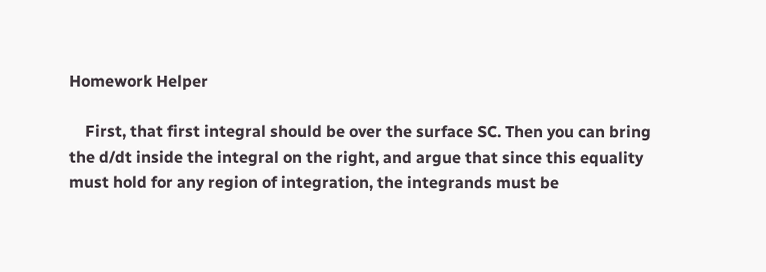Homework Helper

    First, that first integral should be over the surface SC. Then you can bring the d/dt inside the integral on the right, and argue that since this equality must hold for any region of integration, the integrands must be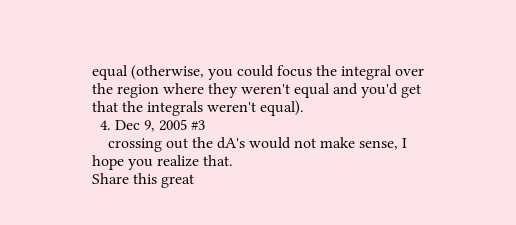equal (otherwise, you could focus the integral over the region where they weren't equal and you'd get that the integrals weren't equal).
  4. Dec 9, 2005 #3
    crossing out the dA's would not make sense, I hope you realize that.
Share this great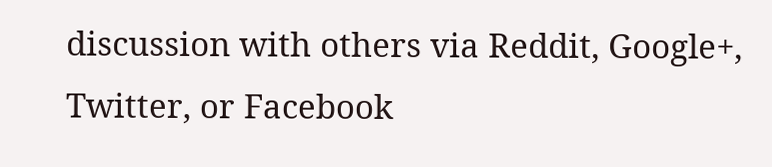discussion with others via Reddit, Google+, Twitter, or Facebook